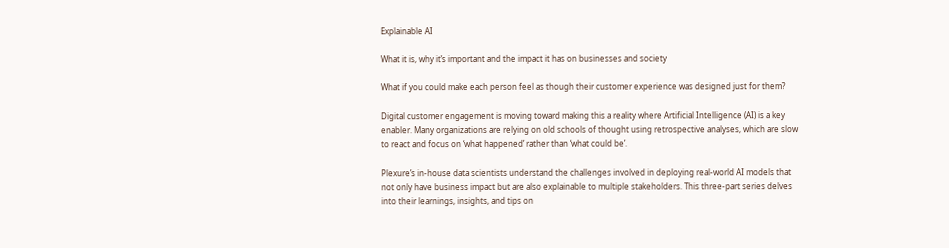Explainable AI

What it is, why it’s important and the impact it has on businesses and society

What if you could make each person feel as though their customer experience was designed just for them?

Digital customer engagement is moving toward making this a reality where Artificial Intelligence (AI) is a key enabler. Many organizations are relying on old schools of thought using retrospective analyses, which are slow to react and focus on ‘what happened’ rather than ‘what could be’.

Plexure’s in-house data scientists understand the challenges involved in deploying real-world AI models that not only have business impact but are also explainable to multiple stakeholders. This three-part series delves into their learnings, insights, and tips on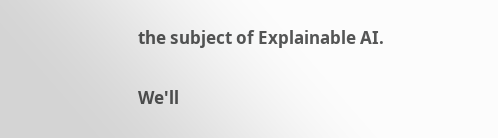the subject of Explainable AI.

We'll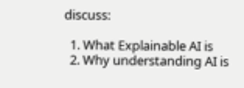discuss:

  1. What Explainable AI is
  2. Why understanding AI is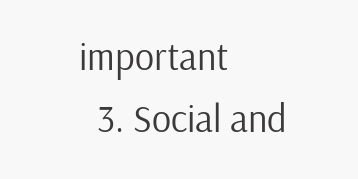important
  3. Social and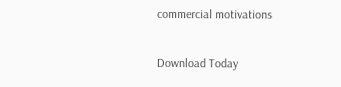commercial motivations

Download Today